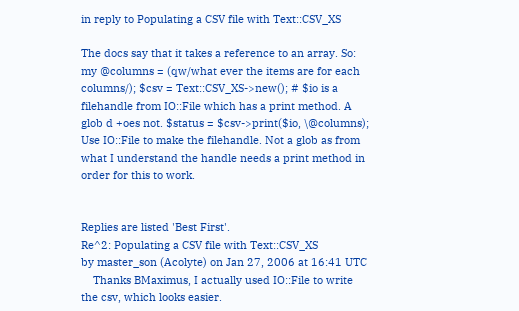in reply to Populating a CSV file with Text::CSV_XS

The docs say that it takes a reference to an array. So:
my @columns = (qw/what ever the items are for each columns/); $csv = Text::CSV_XS->new(); # $io is a filehandle from IO::File which has a print method. A glob d +oes not. $status = $csv->print($io, \@columns);
Use IO::File to make the filehandle. Not a glob as from what I understand the handle needs a print method in order for this to work.


Replies are listed 'Best First'.
Re^2: Populating a CSV file with Text::CSV_XS
by master_son (Acolyte) on Jan 27, 2006 at 16:41 UTC
    Thanks BMaximus, I actually used IO::File to write the csv, which looks easier.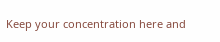Keep your concentration here and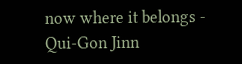now where it belongs - Qui-Gon Jinn